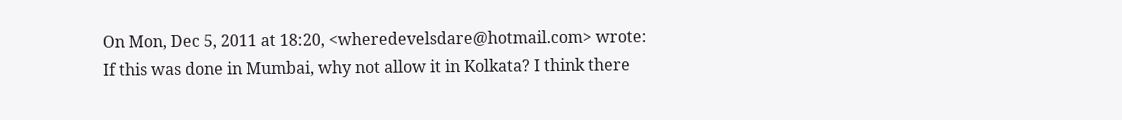On Mon, Dec 5, 2011 at 18:20, <wheredevelsdare@hotmail.com> wrote:
If this was done in Mumbai, why not allow it in Kolkata? I think there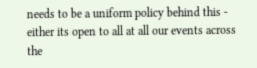needs to be a uniform policy behind this - either its open to all at all our events across the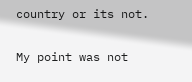country or its not.

My point was not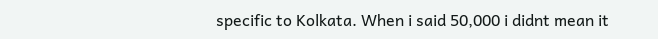specific to Kolkata. When i said 50,000 i didnt mean it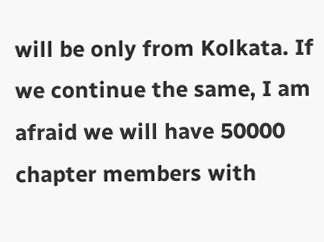will be only from Kolkata. If we continue the same, I am afraid we will have 50000 chapter members with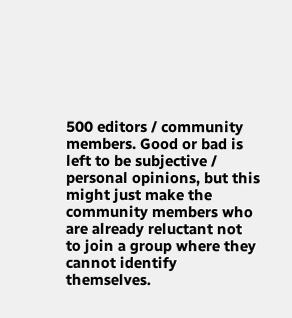500 editors / community members. Good or bad is left to be subjective / personal opinions, but this might just make the community members who are already reluctant not to join a group where they cannot identify themselves.